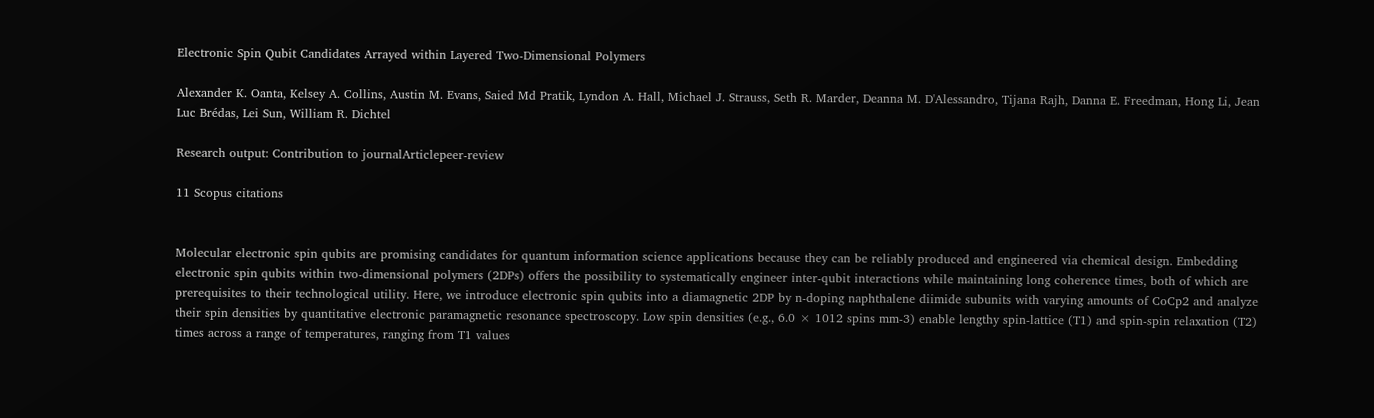Electronic Spin Qubit Candidates Arrayed within Layered Two-Dimensional Polymers

Alexander K. Oanta, Kelsey A. Collins, Austin M. Evans, Saied Md Pratik, Lyndon A. Hall, Michael J. Strauss, Seth R. Marder, Deanna M. D'Alessandro, Tijana Rajh, Danna E. Freedman, Hong Li, Jean Luc Brédas, Lei Sun, William R. Dichtel

Research output: Contribution to journalArticlepeer-review

11 Scopus citations


Molecular electronic spin qubits are promising candidates for quantum information science applications because they can be reliably produced and engineered via chemical design. Embedding electronic spin qubits within two-dimensional polymers (2DPs) offers the possibility to systematically engineer inter-qubit interactions while maintaining long coherence times, both of which are prerequisites to their technological utility. Here, we introduce electronic spin qubits into a diamagnetic 2DP by n-doping naphthalene diimide subunits with varying amounts of CoCp2 and analyze their spin densities by quantitative electronic paramagnetic resonance spectroscopy. Low spin densities (e.g., 6.0 × 1012 spins mm-3) enable lengthy spin-lattice (T1) and spin-spin relaxation (T2) times across a range of temperatures, ranging from T1 values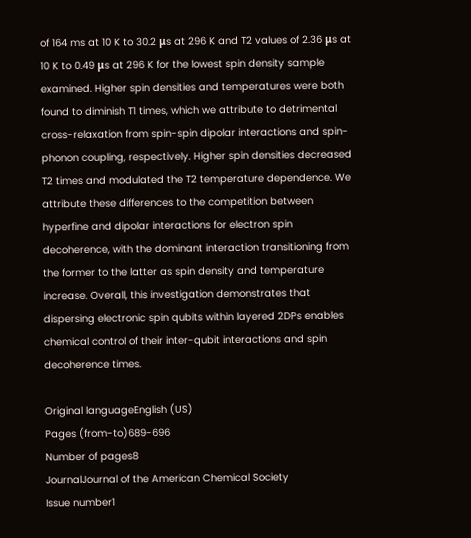of 164 ms at 10 K to 30.2 μs at 296 K and T2 values of 2.36 μs at 10 K to 0.49 μs at 296 K for the lowest spin density sample examined. Higher spin densities and temperatures were both found to diminish T1 times, which we attribute to detrimental cross-relaxation from spin-spin dipolar interactions and spin-phonon coupling, respectively. Higher spin densities decreased T2 times and modulated the T2 temperature dependence. We attribute these differences to the competition between hyperfine and dipolar interactions for electron spin decoherence, with the dominant interaction transitioning from the former to the latter as spin density and temperature increase. Overall, this investigation demonstrates that dispersing electronic spin qubits within layered 2DPs enables chemical control of their inter-qubit interactions and spin decoherence times.

Original languageEnglish (US)
Pages (from-to)689-696
Number of pages8
JournalJournal of the American Chemical Society
Issue number1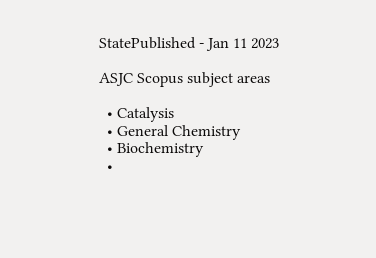StatePublished - Jan 11 2023

ASJC Scopus subject areas

  • Catalysis
  • General Chemistry
  • Biochemistry
  •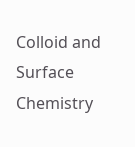Colloid and Surface Chemistry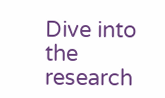Dive into the research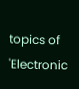topics of 'Electronic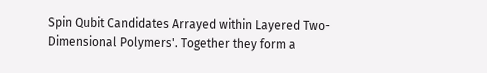Spin Qubit Candidates Arrayed within Layered Two-Dimensional Polymers'. Together they form a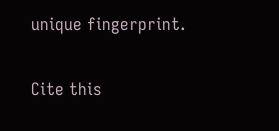unique fingerprint.

Cite this